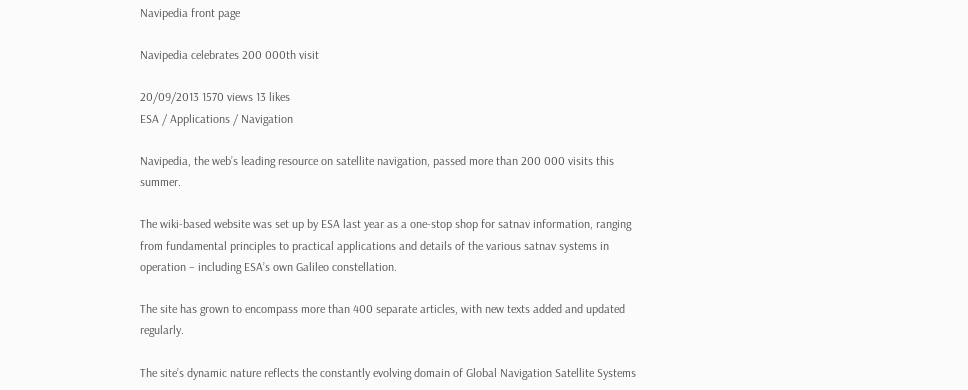Navipedia front page

Navipedia celebrates 200 000th visit

20/09/2013 1570 views 13 likes
ESA / Applications / Navigation

Navipedia, the web’s leading resource on satellite navigation, passed more than 200 000 visits this summer.

The wiki-based website was set up by ESA last year as a one-stop shop for satnav information, ranging from fundamental principles to practical applications and details of the various satnav systems in operation – including ESA’s own Galileo constellation.

The site has grown to encompass more than 400 separate articles, with new texts added and updated regularly.

The site’s dynamic nature reflects the constantly evolving domain of Global Navigation Satellite Systems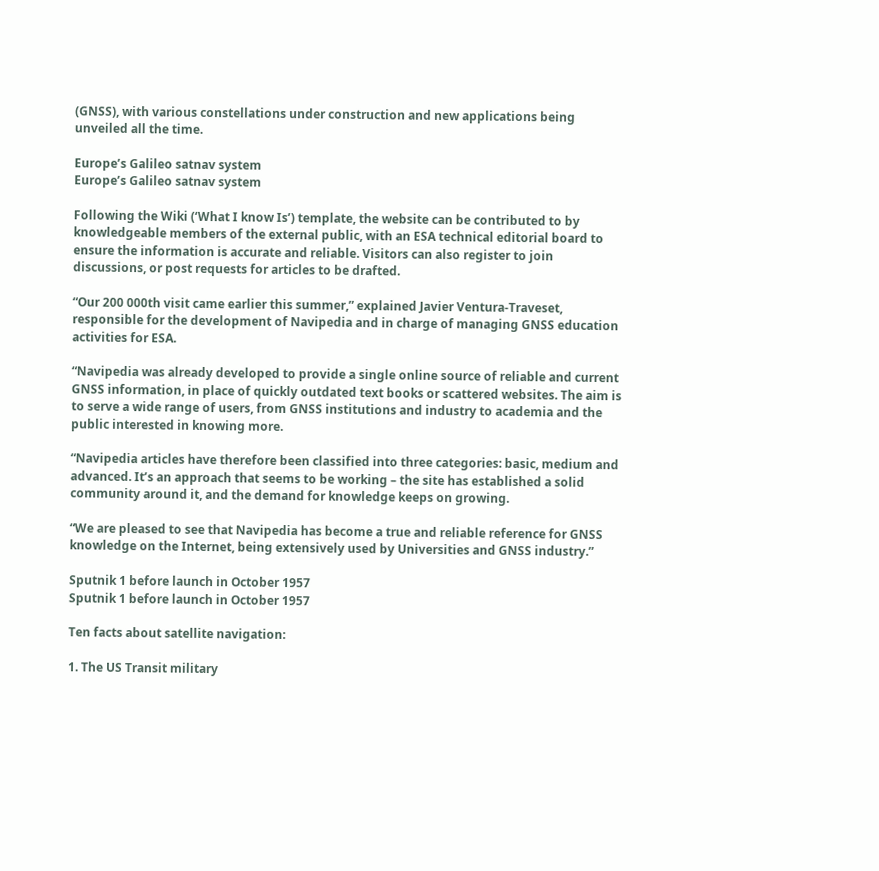(GNSS), with various constellations under construction and new applications being unveiled all the time.

Europe’s Galileo satnav system
Europe’s Galileo satnav system

Following the Wiki (‘What I know Is’) template, the website can be contributed to by knowledgeable members of the external public, with an ESA technical editorial board to ensure the information is accurate and reliable. Visitors can also register to join discussions, or post requests for articles to be drafted.

“Our 200 000th visit came earlier this summer,” explained Javier Ventura-Traveset, responsible for the development of Navipedia and in charge of managing GNSS education activities for ESA.

“Navipedia was already developed to provide a single online source of reliable and current GNSS information, in place of quickly outdated text books or scattered websites. The aim is to serve a wide range of users, from GNSS institutions and industry to academia and the public interested in knowing more.

“Navipedia articles have therefore been classified into three categories: basic, medium and advanced. It’s an approach that seems to be working – the site has established a solid community around it, and the demand for knowledge keeps on growing.

“We are pleased to see that Navipedia has become a true and reliable reference for GNSS knowledge on the Internet, being extensively used by Universities and GNSS industry.”

Sputnik 1 before launch in October 1957
Sputnik 1 before launch in October 1957

Ten facts about satellite navigation:

1. The US Transit military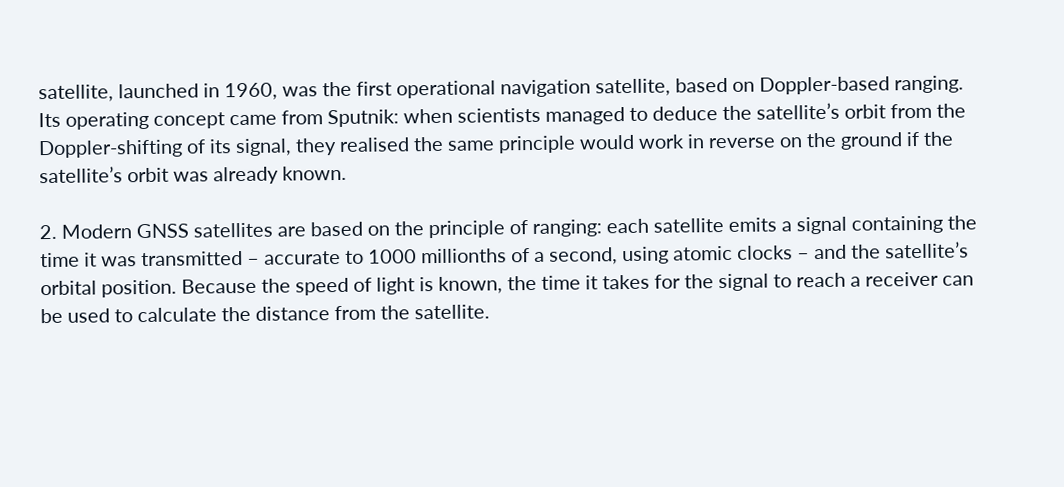satellite, launched in 1960, was the first operational navigation satellite, based on Doppler-based ranging. Its operating concept came from Sputnik: when scientists managed to deduce the satellite’s orbit from the Doppler-shifting of its signal, they realised the same principle would work in reverse on the ground if the satellite’s orbit was already known.

2. Modern GNSS satellites are based on the principle of ranging: each satellite emits a signal containing the time it was transmitted – accurate to 1000 millionths of a second, using atomic clocks – and the satellite’s orbital position. Because the speed of light is known, the time it takes for the signal to reach a receiver can be used to calculate the distance from the satellite.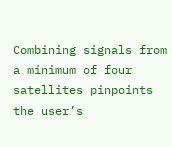Combining signals from a minimum of four satellites pinpoints the user’s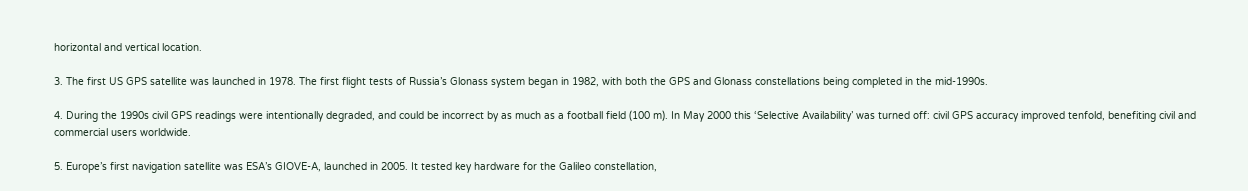horizontal and vertical location.

3. The first US GPS satellite was launched in 1978. The first flight tests of Russia’s Glonass system began in 1982, with both the GPS and Glonass constellations being completed in the mid-1990s.

4. During the 1990s civil GPS readings were intentionally degraded, and could be incorrect by as much as a football field (100 m). In May 2000 this ‘Selective Availability’ was turned off: civil GPS accuracy improved tenfold, benefiting civil and commercial users worldwide.

5. Europe’s first navigation satellite was ESA’s GIOVE-A, launched in 2005. It tested key hardware for the Galileo constellation,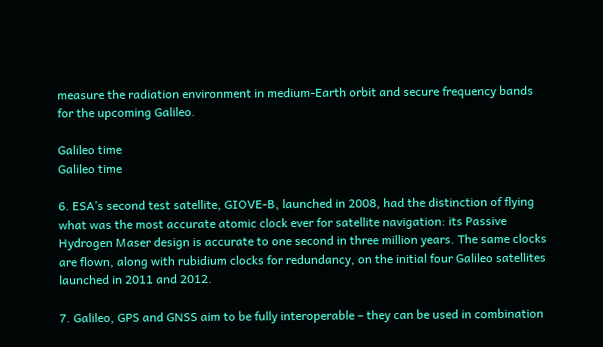measure the radiation environment in medium-Earth orbit and secure frequency bands for the upcoming Galileo.

Galileo time
Galileo time

6. ESA’s second test satellite, GIOVE-B, launched in 2008, had the distinction of flying what was the most accurate atomic clock ever for satellite navigation: its Passive Hydrogen Maser design is accurate to one second in three million years. The same clocks are flown, along with rubidium clocks for redundancy, on the initial four Galileo satellites launched in 2011 and 2012.

7. Galileo, GPS and GNSS aim to be fully interoperable – they can be used in combination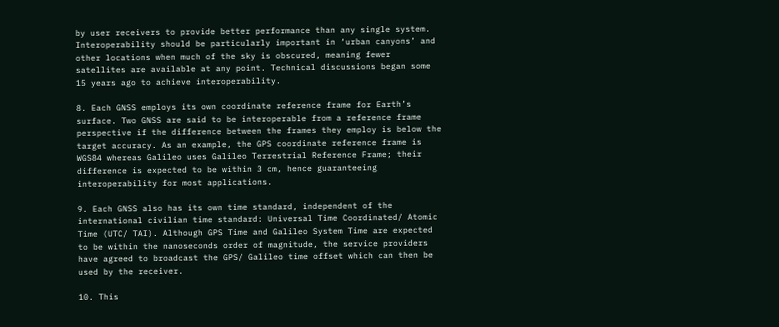by user receivers to provide better performance than any single system. Interoperability should be particularly important in ‘urban canyons’ and other locations when much of the sky is obscured, meaning fewer satellites are available at any point. Technical discussions began some 15 years ago to achieve interoperability.

8. Each GNSS employs its own coordinate reference frame for Earth’s surface. Two GNSS are said to be interoperable from a reference frame perspective if the difference between the frames they employ is below the target accuracy. As an example, the GPS coordinate reference frame is WGS84 whereas Galileo uses Galileo Terrestrial Reference Frame; their difference is expected to be within 3 cm, hence guaranteeing interoperability for most applications.

9. Each GNSS also has its own time standard, independent of the international civilian time standard: Universal Time Coordinated/ Atomic Time (UTC/ TAI). Although GPS Time and Galileo System Time are expected to be within the nanoseconds order of magnitude, the service providers have agreed to broadcast the GPS/ Galileo time offset which can then be used by the receiver.

10. This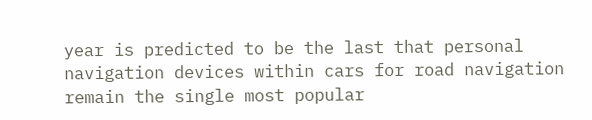year is predicted to be the last that personal navigation devices within cars for road navigation remain the single most popular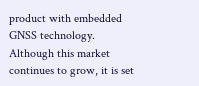product with embedded GNSS technology. Although this market continues to grow, it is set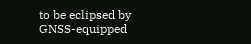to be eclipsed by GNSS-equipped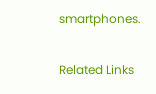smartphones.

Related Links